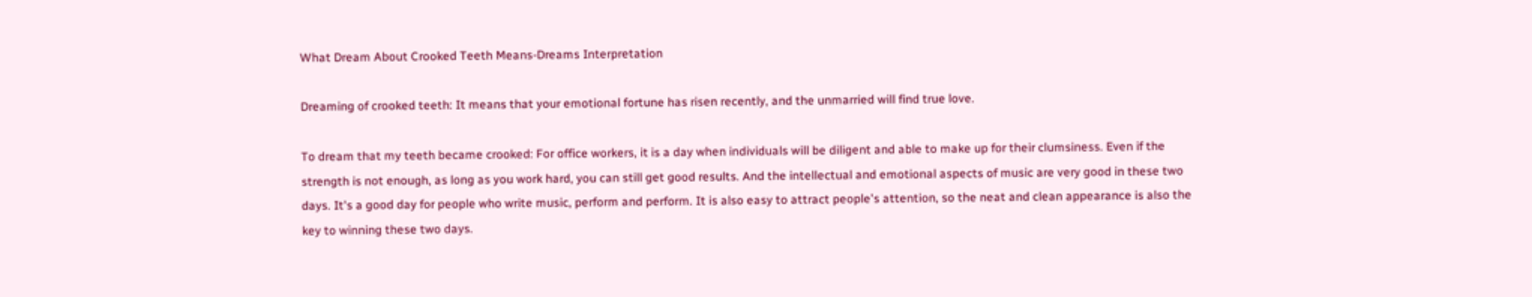What Dream About Crooked Teeth Means-Dreams Interpretation

Dreaming of crooked teeth: It means that your emotional fortune has risen recently, and the unmarried will find true love.

To dream that my teeth became crooked: For office workers, it is a day when individuals will be diligent and able to make up for their clumsiness. Even if the strength is not enough, as long as you work hard, you can still get good results. And the intellectual and emotional aspects of music are very good in these two days. It's a good day for people who write music, perform and perform. It is also easy to attract people's attention, so the neat and clean appearance is also the key to winning these two days.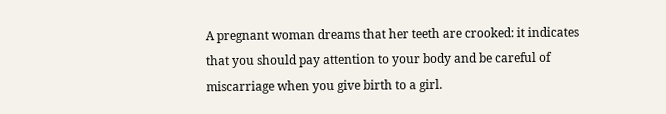A pregnant woman dreams that her teeth are crooked: it indicates that you should pay attention to your body and be careful of miscarriage when you give birth to a girl.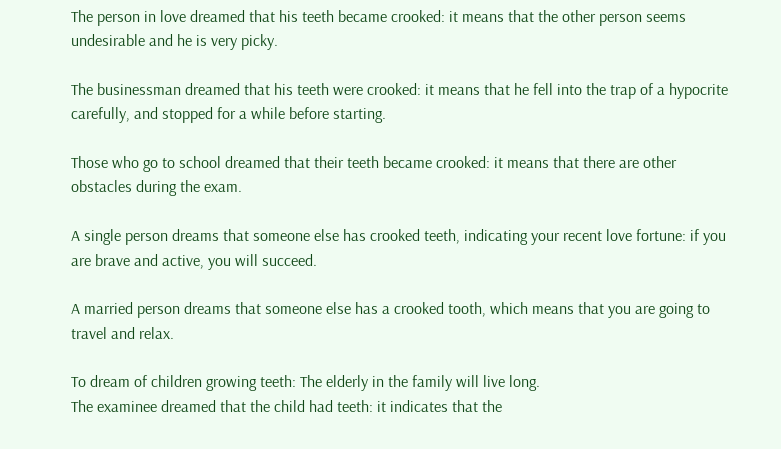The person in love dreamed that his teeth became crooked: it means that the other person seems undesirable and he is very picky.

The businessman dreamed that his teeth were crooked: it means that he fell into the trap of a hypocrite carefully, and stopped for a while before starting.

Those who go to school dreamed that their teeth became crooked: it means that there are other obstacles during the exam.

A single person dreams that someone else has crooked teeth, indicating your recent love fortune: if you are brave and active, you will succeed.

A married person dreams that someone else has a crooked tooth, which means that you are going to travel and relax.

To dream of children growing teeth: The elderly in the family will live long.
The examinee dreamed that the child had teeth: it indicates that the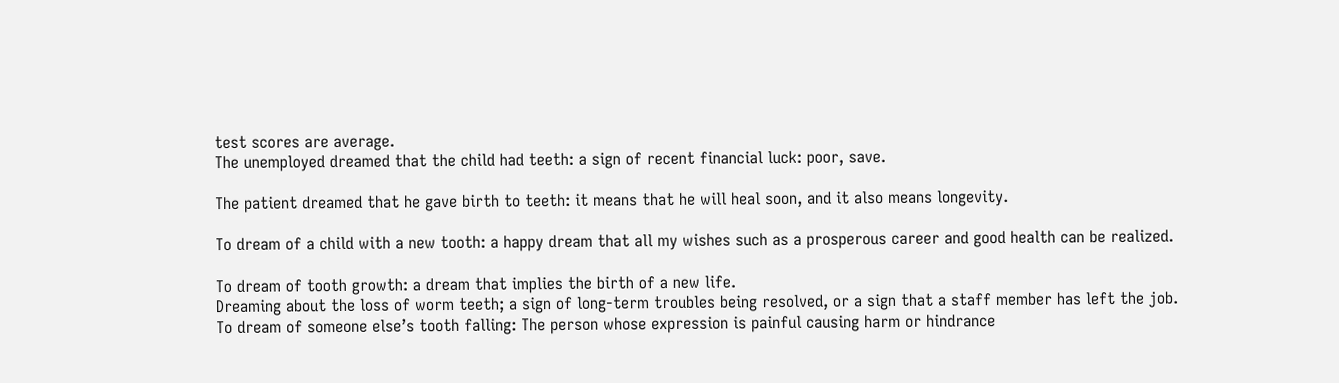test scores are average.
The unemployed dreamed that the child had teeth: a sign of recent financial luck: poor, save.

The patient dreamed that he gave birth to teeth: it means that he will heal soon, and it also means longevity.

To dream of a child with a new tooth: a happy dream that all my wishes such as a prosperous career and good health can be realized.

To dream of tooth growth: a dream that implies the birth of a new life.
Dreaming about the loss of worm teeth; a sign of long-term troubles being resolved, or a sign that a staff member has left the job.
To dream of someone else’s tooth falling: The person whose expression is painful causing harm or hindrance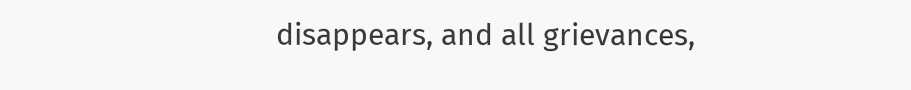disappears, and all grievances,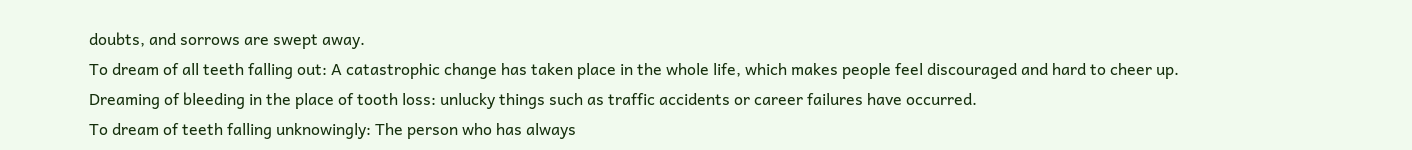doubts, and sorrows are swept away.
To dream of all teeth falling out: A catastrophic change has taken place in the whole life, which makes people feel discouraged and hard to cheer up.
Dreaming of bleeding in the place of tooth loss: unlucky things such as traffic accidents or career failures have occurred.
To dream of teeth falling unknowingly: The person who has always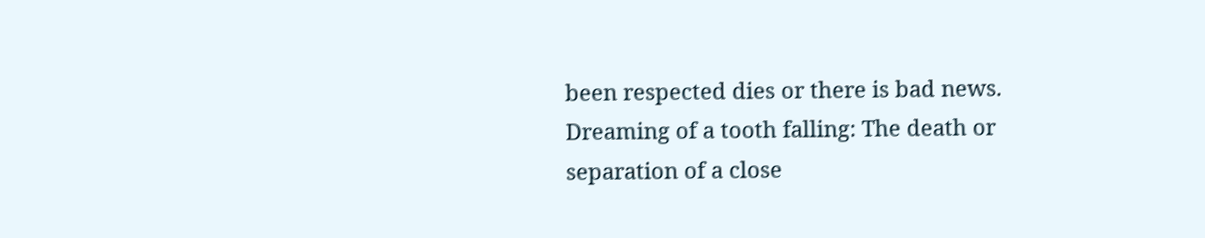been respected dies or there is bad news.
Dreaming of a tooth falling: The death or separation of a close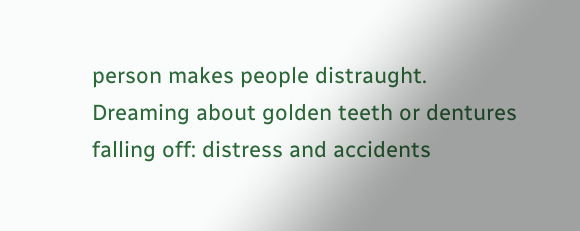person makes people distraught.
Dreaming about golden teeth or dentures falling off: distress and accidents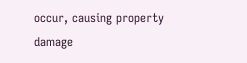occur, causing property damage